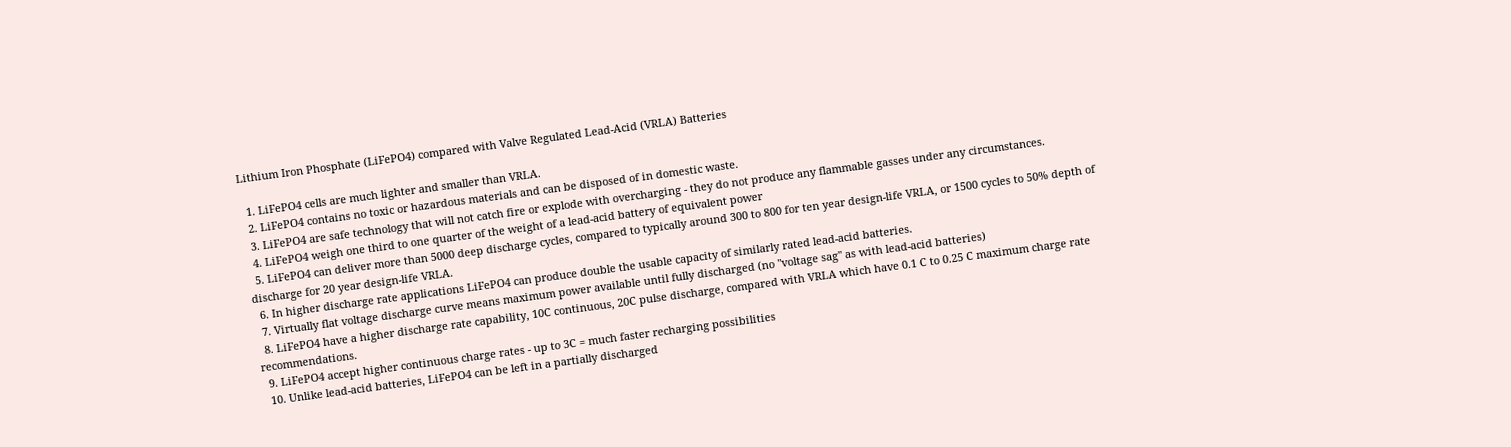Lithium Iron Phosphate (LiFePO4) compared with Valve Regulated Lead-Acid (VRLA) Batteries

  1. LiFePO4 cells are much lighter and smaller than VRLA.
  2. LiFePO4 contains no toxic or hazardous materials and can be disposed of in domestic waste.
  3. LiFePO4 are safe technology that will not catch fire or explode with overcharging - they do not produce any flammable gasses under any circumstances.
  4. LiFePO4 weigh one third to one quarter of the weight of a lead-acid battery of equivalent power
  5. LiFePO4 can deliver more than 5000 deep discharge cycles, compared to typically around 300 to 800 for ten year design-life VRLA, or 1500 cycles to 50% depth of discharge for 20 year design-life VRLA.
  6. In higher discharge rate applications LiFePO4 can produce double the usable capacity of similarly rated lead-acid batteries.
  7. Virtually flat voltage discharge curve means maximum power available until fully discharged (no "voltage sag" as with lead-acid batteries)
  8. LiFePO4 have a higher discharge rate capability, 10C continuous, 20C pulse discharge, compared with VRLA which have 0.1 C to 0.25 C maximum charge rate recommendations.
  9. LiFePO4 accept higher continuous charge rates - up to 3C = much faster recharging possibilities
  10. Unlike lead-acid batteries, LiFePO4 can be left in a partially discharged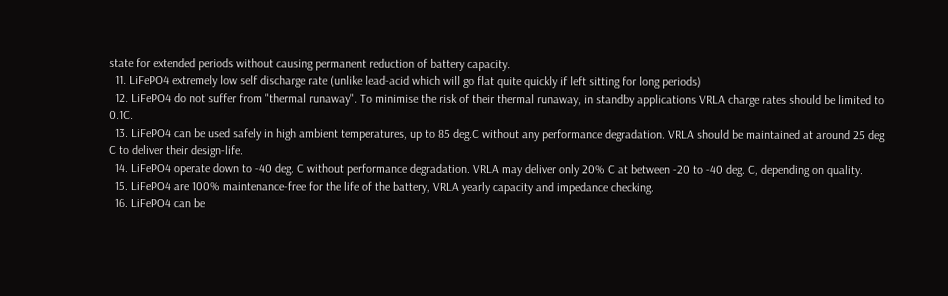state for extended periods without causing permanent reduction of battery capacity.
  11. LiFePO4 extremely low self discharge rate (unlike lead-acid which will go flat quite quickly if left sitting for long periods)
  12. LiFePO4 do not suffer from "thermal runaway". To minimise the risk of their thermal runaway, in standby applications VRLA charge rates should be limited to 0.1C.
  13. LiFePO4 can be used safely in high ambient temperatures, up to 85 deg.C without any performance degradation. VRLA should be maintained at around 25 deg C to deliver their design-life.
  14. LiFePO4 operate down to -40 deg. C without performance degradation. VRLA may deliver only 20% C at between -20 to -40 deg. C, depending on quality.
  15. LiFePO4 are 100% maintenance-free for the life of the battery, VRLA yearly capacity and impedance checking.
  16. LiFePO4 can be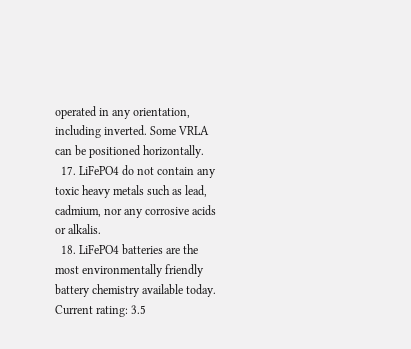operated in any orientation, including inverted. Some VRLA can be positioned horizontally.
  17. LiFePO4 do not contain any toxic heavy metals such as lead, cadmium, nor any corrosive acids or alkalis.
  18. LiFePO4 batteries are the most environmentally friendly battery chemistry available today.
Current rating: 3.5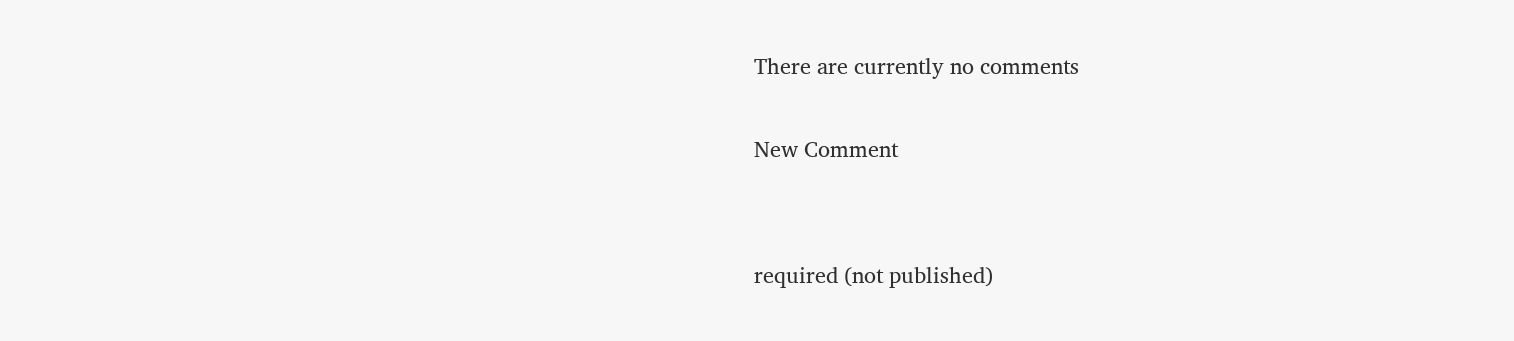There are currently no comments

New Comment


required (not published)